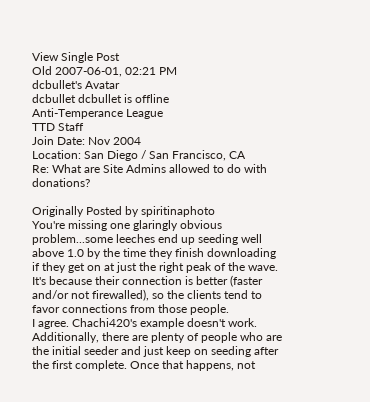View Single Post
Old 2007-06-01, 02:21 PM
dcbullet's Avatar
dcbullet dcbullet is offline
Anti-Temperance League
TTD Staff
Join Date: Nov 2004
Location: San Diego / San Francisco, CA
Re: What are Site Admins allowed to do with donations?

Originally Posted by spiritinaphoto
You're missing one glaringly obvious problem...some leeches end up seeding well above 1.0 by the time they finish downloading if they get on at just the right peak of the wave. It's because their connection is better (faster and/or not firewalled), so the clients tend to favor connections from those people.
I agree. Chachi420's example doesn't work. Additionally, there are plenty of people who are the initial seeder and just keep on seeding after the first complete. Once that happens, not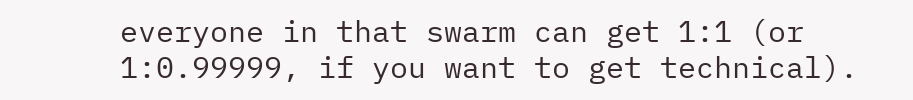everyone in that swarm can get 1:1 (or 1:0.99999, if you want to get technical).